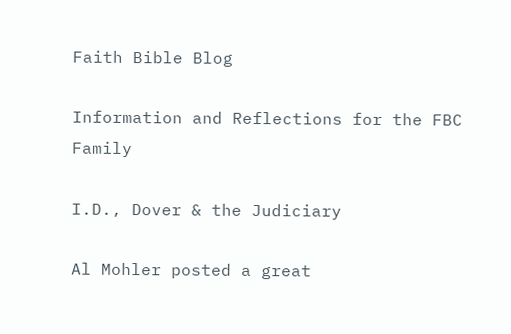Faith Bible Blog

Information and Reflections for the FBC Family

I.D., Dover & the Judiciary

Al Mohler posted a great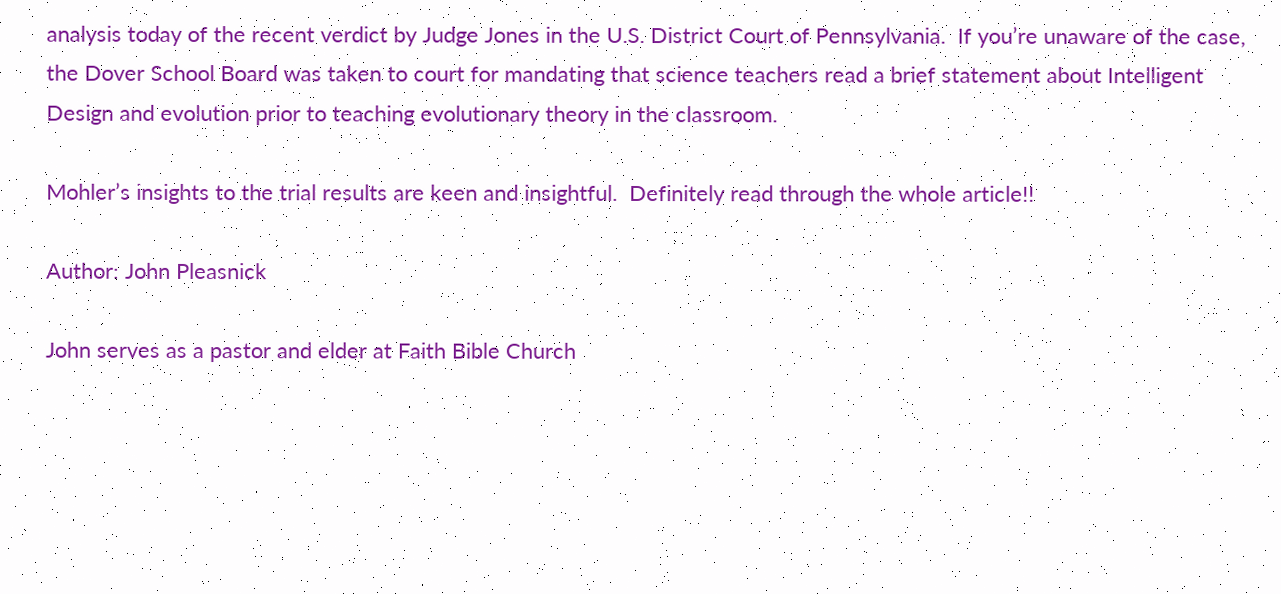analysis today of the recent verdict by Judge Jones in the U.S. District Court of Pennsylvania.  If you’re unaware of the case, the Dover School Board was taken to court for mandating that science teachers read a brief statement about Intelligent Design and evolution prior to teaching evolutionary theory in the classroom.

Mohler’s insights to the trial results are keen and insightful.  Definitely read through the whole article!!

Author: John Pleasnick

John serves as a pastor and elder at Faith Bible Church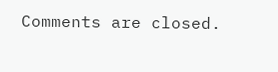Comments are closed.